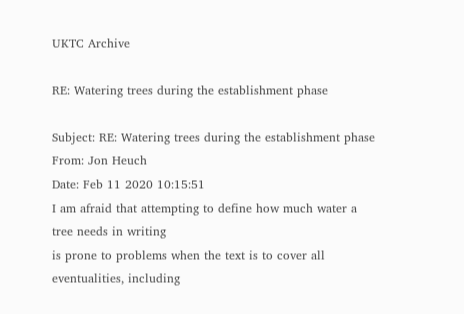UKTC Archive

RE: Watering trees during the establishment phase

Subject: RE: Watering trees during the establishment phase
From: Jon Heuch
Date: Feb 11 2020 10:15:51
I am afraid that attempting to define how much water a tree needs in writing
is prone to problems when the text is to cover all eventualities, including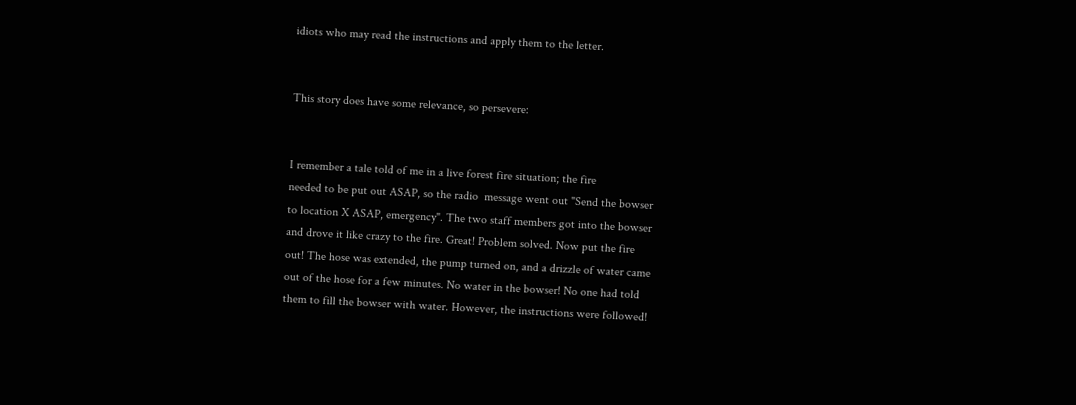idiots who may read the instructions and apply them to the letter.


This story does have some relevance, so persevere:


I remember a tale told of me in a live forest fire situation; the fire
needed to be put out ASAP, so the radio  message went out "Send the bowser
to location X ASAP, emergency". The two staff members got into the bowser
and drove it like crazy to the fire. Great! Problem solved. Now put the fire
out! The hose was extended, the pump turned on, and a drizzle of water came
out of the hose for a few minutes. No water in the bowser! No one had told
them to fill the bowser with water. However, the instructions were followed!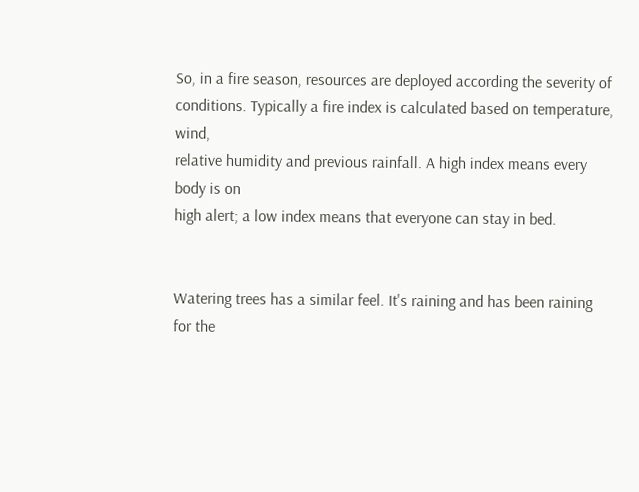So, in a fire season, resources are deployed according the severity of
conditions. Typically a fire index is calculated based on temperature, wind,
relative humidity and previous rainfall. A high index means every body is on
high alert; a low index means that everyone can stay in bed.


Watering trees has a similar feel. It's raining and has been raining for the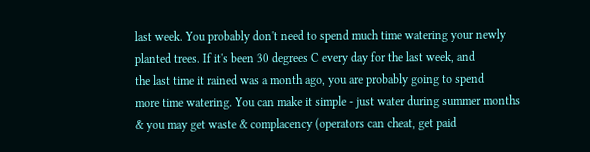last week. You probably don't need to spend much time watering your newly
planted trees. If it's been 30 degrees C every day for the last week, and
the last time it rained was a month ago, you are probably going to spend
more time watering. You can make it simple - just water during summer months
& you may get waste & complacency (operators can cheat, get paid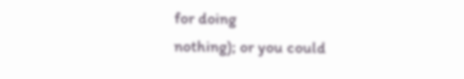for doing
nothing); or you could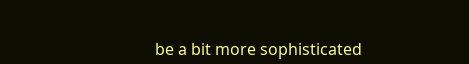be a bit more sophisticated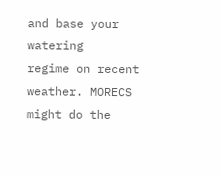and base your watering
regime on recent weather. MORECS might do the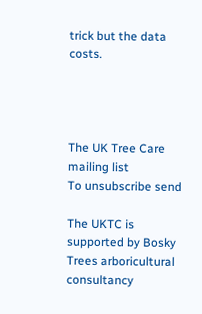trick but the data costs.




The UK Tree Care mailing list
To unsubscribe send

The UKTC is supported by Bosky Trees arboricultural consultancy